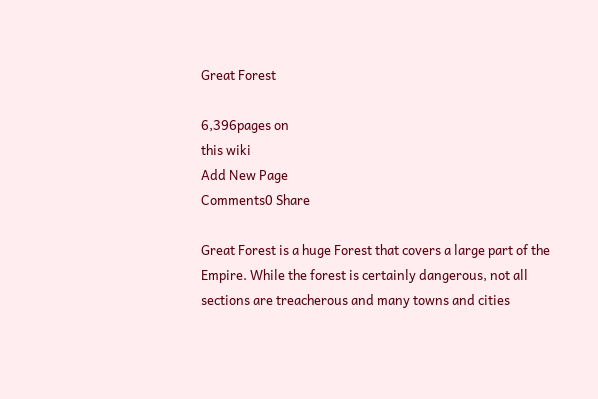Great Forest

6,396pages on
this wiki
Add New Page
Comments0 Share

Great Forest is a huge Forest that covers a large part of the Empire. While the forest is certainly dangerous, not all sections are treacherous and many towns and cities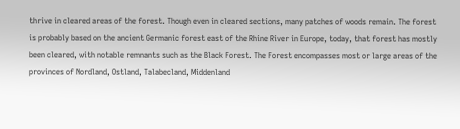thrive in cleared areas of the forest. Though even in cleared sections, many patches of woods remain. The forest is probably based on the ancient Germanic forest east of the Rhine River in Europe, today, that forest has mostly been cleared, with notable remnants such as the Black Forest. The Forest encompasses most or large areas of the provinces of Nordland, Ostland, Talabecland, Middenland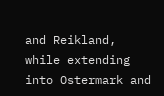and Reikland, while extending into Ostermark and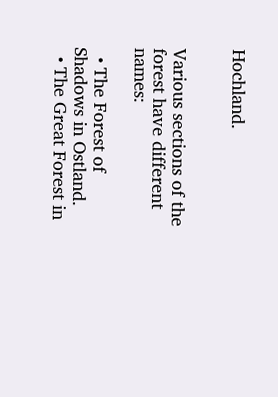Hochland.


Various sections of the forest have different names:

  • The Forest of Shadows in Ostland.
  • The Great Forest in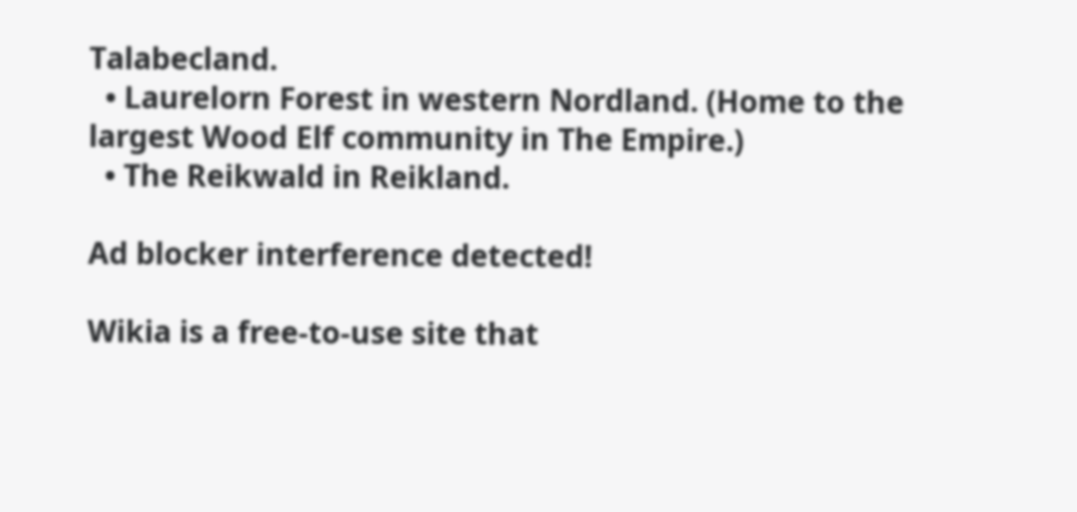Talabecland.
  • Laurelorn Forest in western Nordland. (Home to the largest Wood Elf community in The Empire.)
  • The Reikwald in Reikland.

Ad blocker interference detected!

Wikia is a free-to-use site that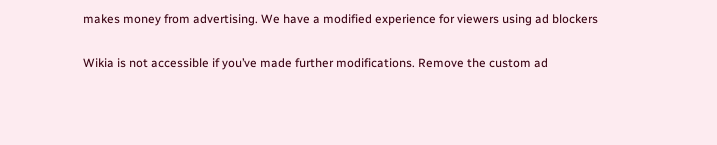makes money from advertising. We have a modified experience for viewers using ad blockers

Wikia is not accessible if you’ve made further modifications. Remove the custom ad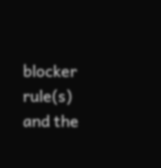blocker rule(s) and the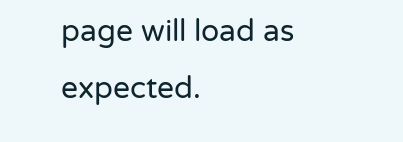page will load as expected.